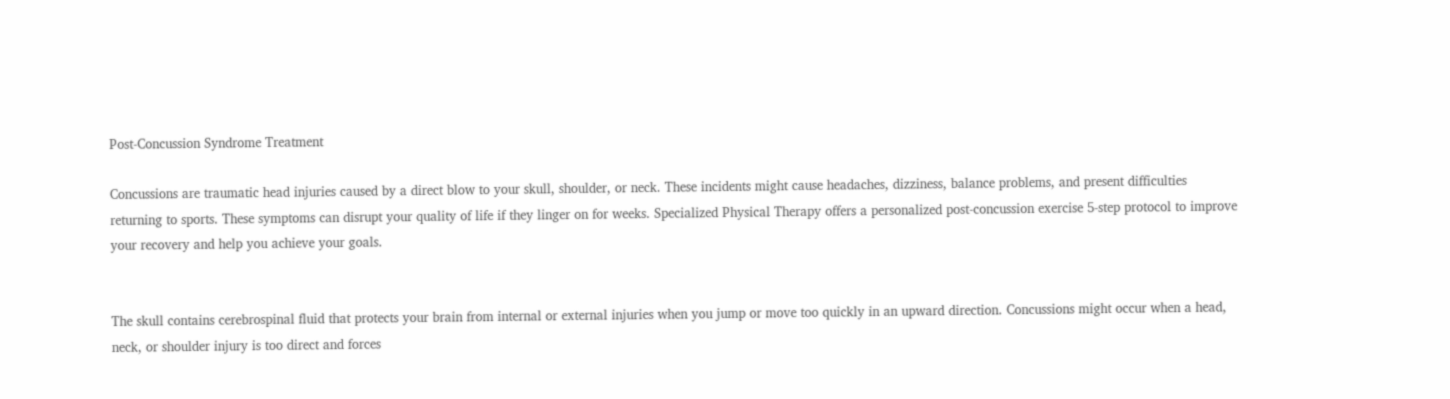Post-Concussion Syndrome Treatment

Concussions are traumatic head injuries caused by a direct blow to your skull, shoulder, or neck. These incidents might cause headaches, dizziness, balance problems, and present difficulties returning to sports. These symptoms can disrupt your quality of life if they linger on for weeks. Specialized Physical Therapy offers a personalized post-concussion exercise 5-step protocol to improve your recovery and help you achieve your goals.


The skull contains cerebrospinal fluid that protects your brain from internal or external injuries when you jump or move too quickly in an upward direction. Concussions might occur when a head, neck, or shoulder injury is too direct and forces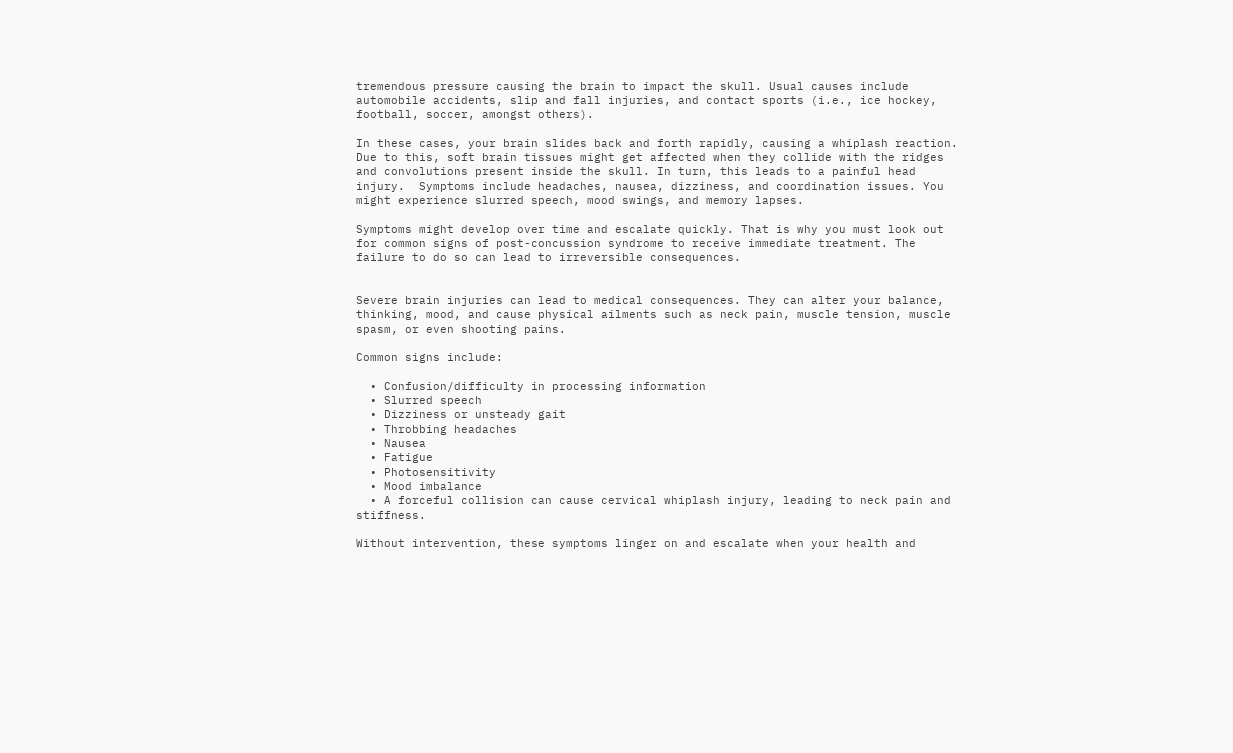tremendous pressure causing the brain to impact the skull. Usual causes include automobile accidents, slip and fall injuries, and contact sports (i.e., ice hockey, football, soccer, amongst others).

In these cases, your brain slides back and forth rapidly, causing a whiplash reaction. Due to this, soft brain tissues might get affected when they collide with the ridges and convolutions present inside the skull. In turn, this leads to a painful head injury.  Symptoms include headaches, nausea, dizziness, and coordination issues. You might experience slurred speech, mood swings, and memory lapses.

Symptoms might develop over time and escalate quickly. That is why you must look out for common signs of post-concussion syndrome to receive immediate treatment. The failure to do so can lead to irreversible consequences.


Severe brain injuries can lead to medical consequences. They can alter your balance, thinking, mood, and cause physical ailments such as neck pain, muscle tension, muscle spasm, or even shooting pains.

Common signs include:

  • Confusion/difficulty in processing information
  • Slurred speech
  • Dizziness or unsteady gait
  • Throbbing headaches
  • Nausea
  • Fatigue
  • Photosensitivity
  • Mood imbalance
  • A forceful collision can cause cervical whiplash injury, leading to neck pain and stiffness.

Without intervention, these symptoms linger on and escalate when your health and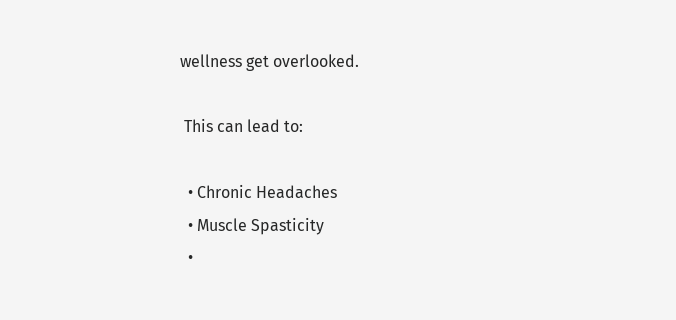wellness get overlooked.

 This can lead to:

  • Chronic Headaches
  • Muscle Spasticity
  •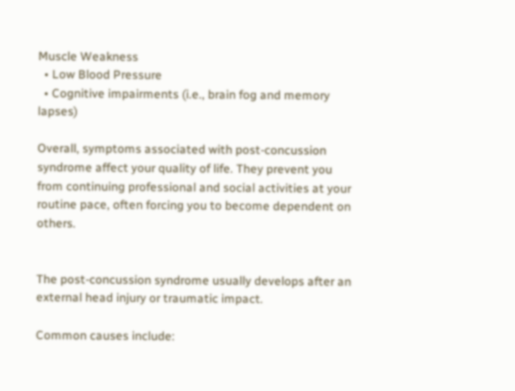Muscle Weakness
  • Low Blood Pressure
  • Cognitive impairments (i.e., brain fog and memory lapses)

Overall, symptoms associated with post-concussion syndrome affect your quality of life. They prevent you from continuing professional and social activities at your routine pace, often forcing you to become dependent on others.


The post-concussion syndrome usually develops after an external head injury or traumatic impact.

Common causes include: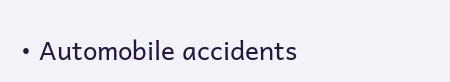• Automobile accidents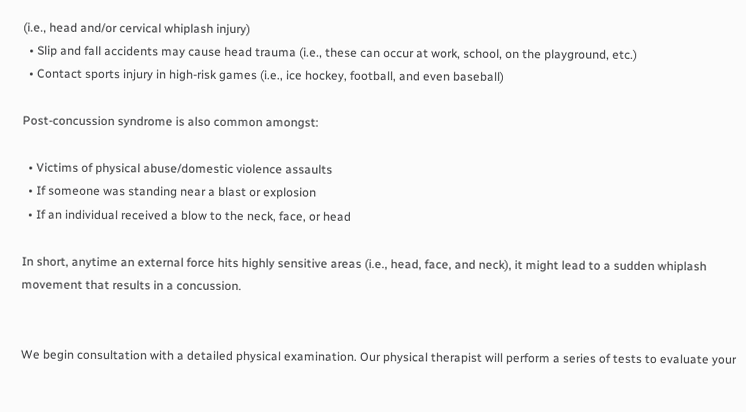(i.e., head and/or cervical whiplash injury)
  • Slip and fall accidents may cause head trauma (i.e., these can occur at work, school, on the playground, etc.)
  • Contact sports injury in high-risk games (i.e., ice hockey, football, and even baseball)

Post-concussion syndrome is also common amongst:

  • Victims of physical abuse/domestic violence assaults
  • If someone was standing near a blast or explosion
  • If an individual received a blow to the neck, face, or head

In short, anytime an external force hits highly sensitive areas (i.e., head, face, and neck), it might lead to a sudden whiplash movement that results in a concussion.


We begin consultation with a detailed physical examination. Our physical therapist will perform a series of tests to evaluate your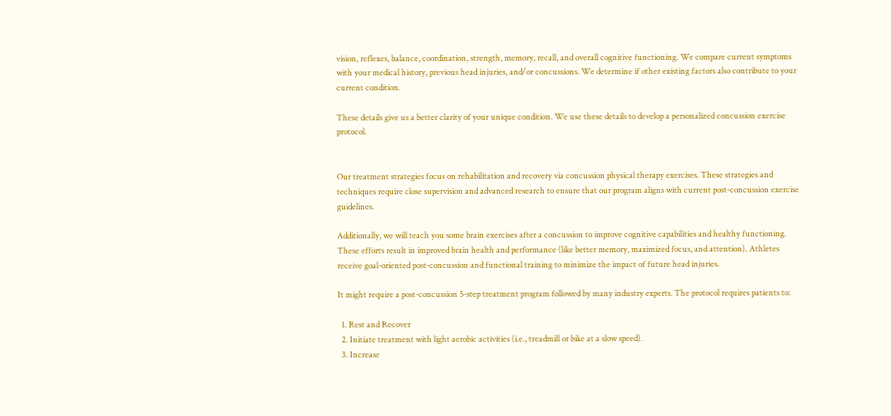vision, reflexes, balance, coordination, strength, memory, recall, and overall cognitive functioning. We compare current symptoms with your medical history, previous head injuries, and/or concussions. We determine if other existing factors also contribute to your current condition.

These details give us a better clarity of your unique condition. We use these details to develop a personalized concussion exercise protocol.


Our treatment strategies focus on rehabilitation and recovery via concussion physical therapy exercises. These strategies and techniques require close supervision and advanced research to ensure that our program aligns with current post-concussion exercise guidelines.

Additionally, we will teach you some brain exercises after a concussion to improve cognitive capabilities and healthy functioning. These efforts result in improved brain health and performance (like better memory, maximized focus, and attention). Athletes receive goal-oriented post-concussion and functional training to minimize the impact of future head injuries.

It might require a post-concussion 5-step treatment program followed by many industry experts. The protocol requires patients to:

  1. Rest and Recover
  2. Initiate treatment with light aerobic activities (i.e., treadmill or bike at a slow speed).
  3. Increase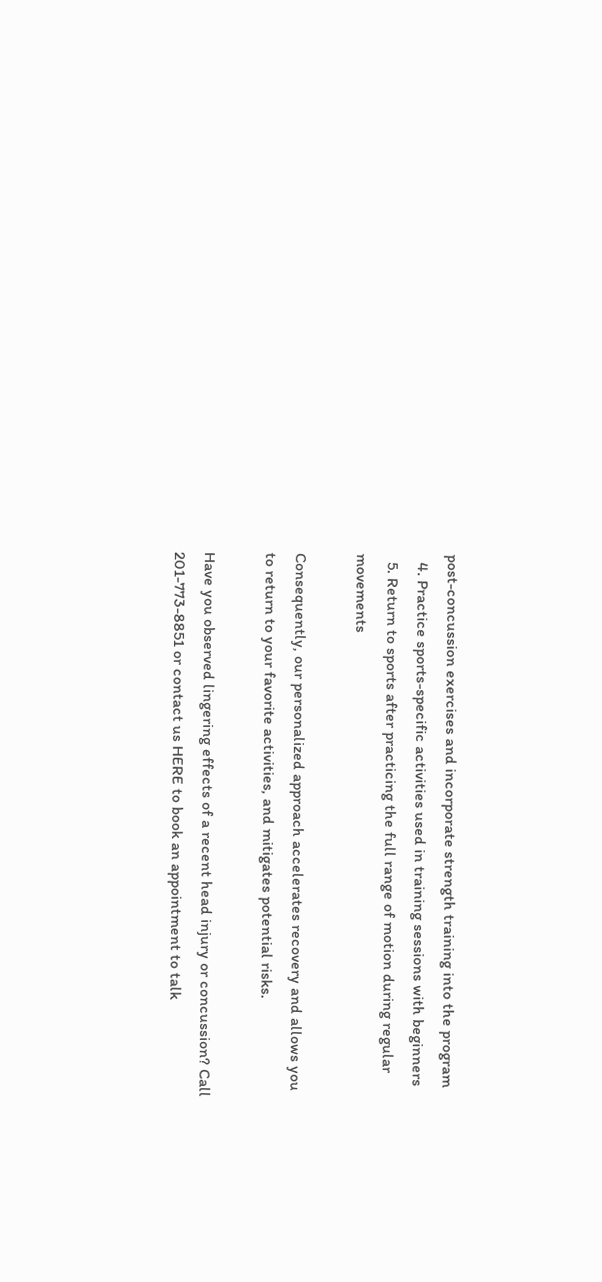post-concussion exercises and incorporate strength training into the program
  4. Practice sports-specific activities used in training sessions with beginners
  5. Return to sports after practicing the full range of motion during regular movements

Consequently, our personalized approach accelerates recovery and allows you to return to your favorite activities, and mitigates potential risks.

Have you observed lingering effects of a recent head injury or concussion? Call 201-773-8851 or contact us HERE to book an appointment to talk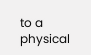to a physical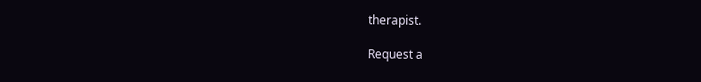therapist.

Request a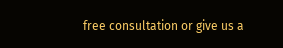free consultation or give us a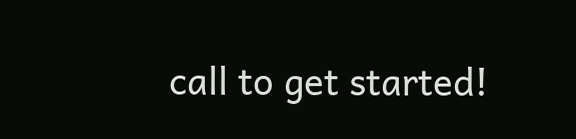call to get started!